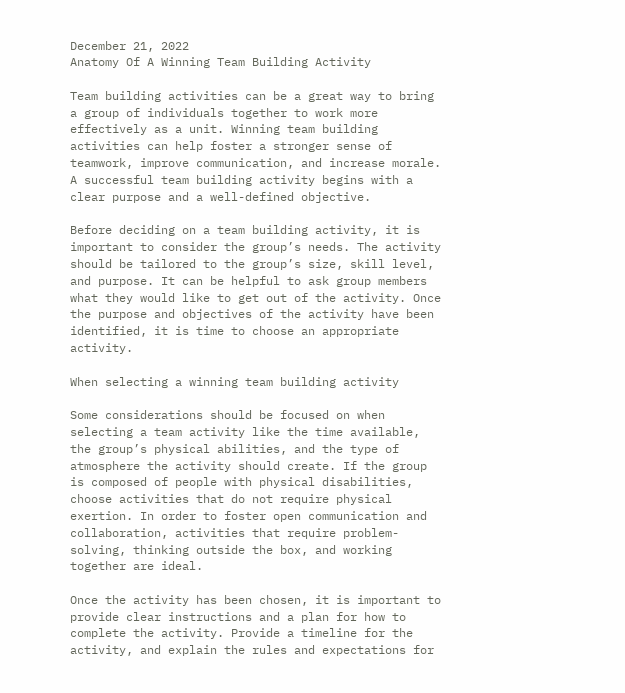December 21, 2022
Anatomy Of A Winning Team Building Activity

Team building activities can be a great way to bring a group of individuals together to work more effectively as a unit. Winning team building activities can help foster a stronger sense of teamwork, improve communication, and increase morale. A successful team building activity begins with a clear purpose and a well-defined objective.

Before deciding on a team building activity, it is important to consider the group’s needs. The activity should be tailored to the group’s size, skill level, and purpose. It can be helpful to ask group members what they would like to get out of the activity. Once the purpose and objectives of the activity have been identified, it is time to choose an appropriate activity.

When selecting a winning team building activity

Some considerations should be focused on when selecting a team activity like the time available, the group’s physical abilities, and the type of atmosphere the activity should create. If the group is composed of people with physical disabilities, choose activities that do not require physical exertion. In order to foster open communication and collaboration, activities that require problem-solving, thinking outside the box, and working together are ideal.

Once the activity has been chosen, it is important to provide clear instructions and a plan for how to complete the activity. Provide a timeline for the activity, and explain the rules and expectations for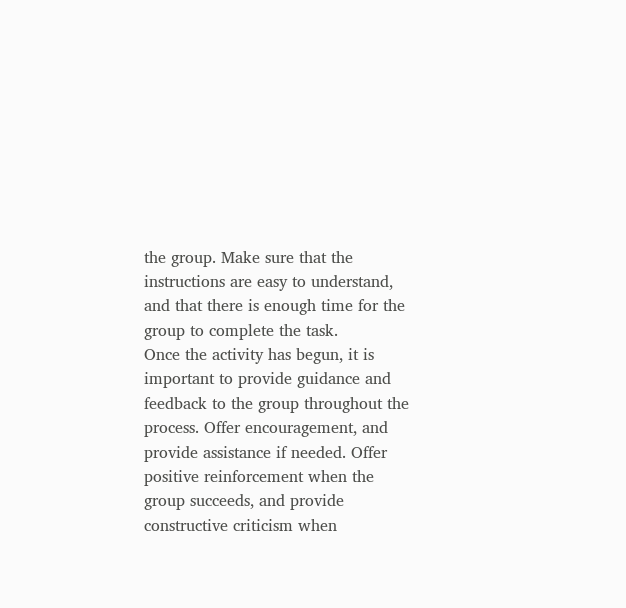the group. Make sure that the instructions are easy to understand, and that there is enough time for the group to complete the task.
Once the activity has begun, it is important to provide guidance and feedback to the group throughout the process. Offer encouragement, and provide assistance if needed. Offer positive reinforcement when the group succeeds, and provide constructive criticism when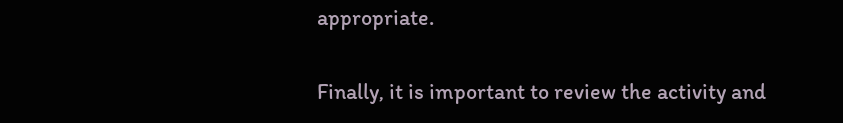appropriate.

Finally, it is important to review the activity and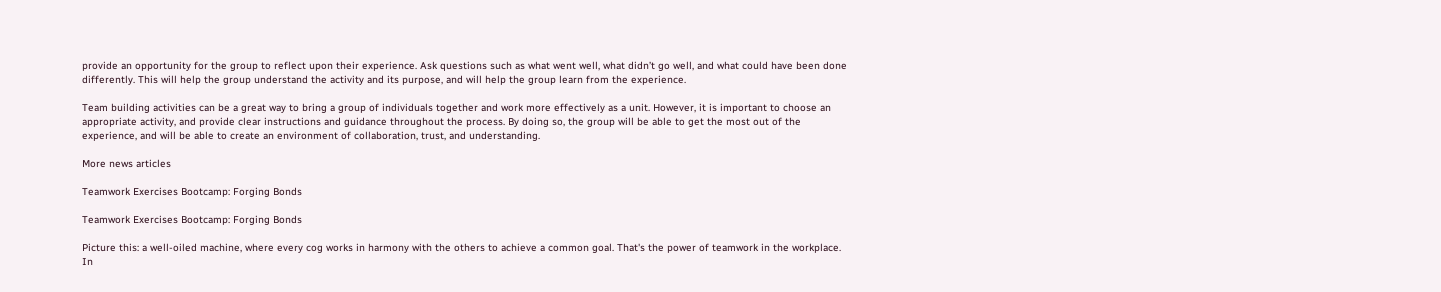provide an opportunity for the group to reflect upon their experience. Ask questions such as what went well, what didn’t go well, and what could have been done differently. This will help the group understand the activity and its purpose, and will help the group learn from the experience.

Team building activities can be a great way to bring a group of individuals together and work more effectively as a unit. However, it is important to choose an appropriate activity, and provide clear instructions and guidance throughout the process. By doing so, the group will be able to get the most out of the experience, and will be able to create an environment of collaboration, trust, and understanding.

More news articles

Teamwork Exercises Bootcamp: Forging Bonds

Teamwork Exercises Bootcamp: Forging Bonds

Picture this: a well-oiled machine, where every cog works in harmony with the others to achieve a common goal. That's the power of teamwork in the workplace. In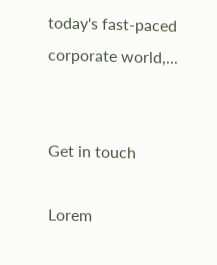today's fast-paced corporate world,...


Get in touch

Lorem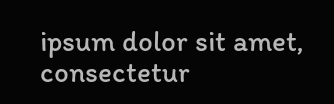ipsum dolor sit amet, consectetur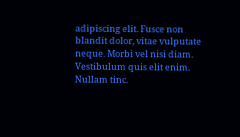adipiscing elit. Fusce non blandit dolor, vitae vulputate neque. Morbi vel nisi diam. Vestibulum quis elit enim. Nullam tinc.